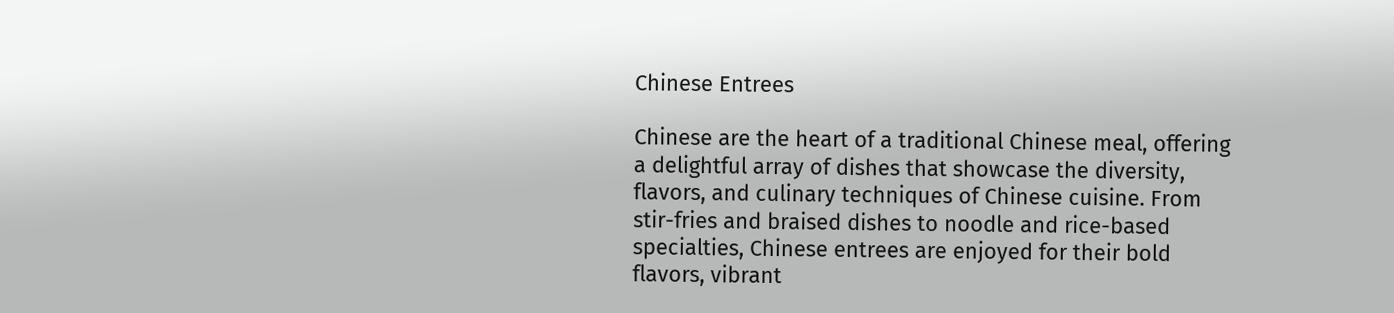Chinese Entrees

Chinese are the heart of a traditional Chinese meal, offering a delightful array of dishes that showcase the diversity, flavors, and culinary techniques of Chinese cuisine. From stir-fries and braised dishes to noodle and rice-based specialties, Chinese entrees are enjoyed for their bold flavors, vibrant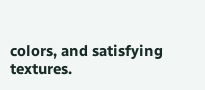colors, and satisfying textures.